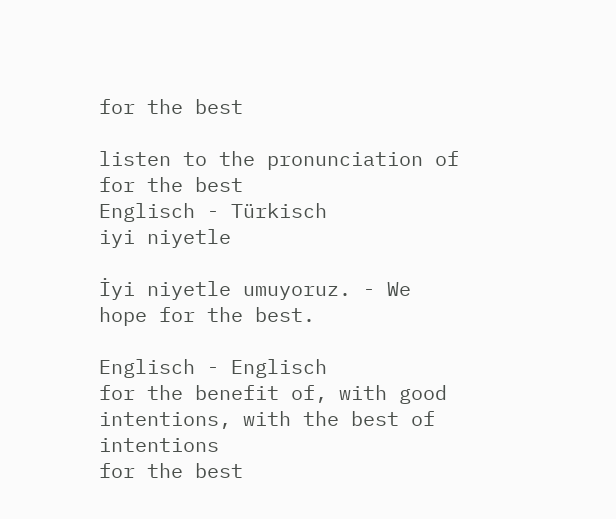for the best

listen to the pronunciation of for the best
Englisch - Türkisch
iyi niyetle

İyi niyetle umuyoruz. - We hope for the best.

Englisch - Englisch
for the benefit of, with good intentions, with the best of intentions
for the best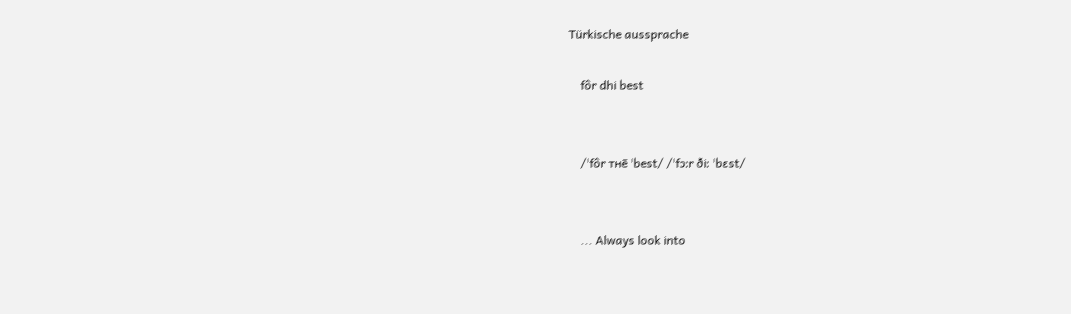Türkische aussprache

    fôr dhi best


    /ˈfôr ᴛʜē ˈbest/ /ˈfɔːr ðiː ˈbɛst/


    ... Always look into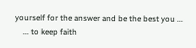yourself for the answer and be the best you ...
    ... to keep faith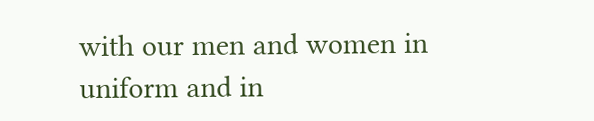with our men and women in uniform and in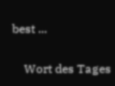best ...

    Wort des Tages